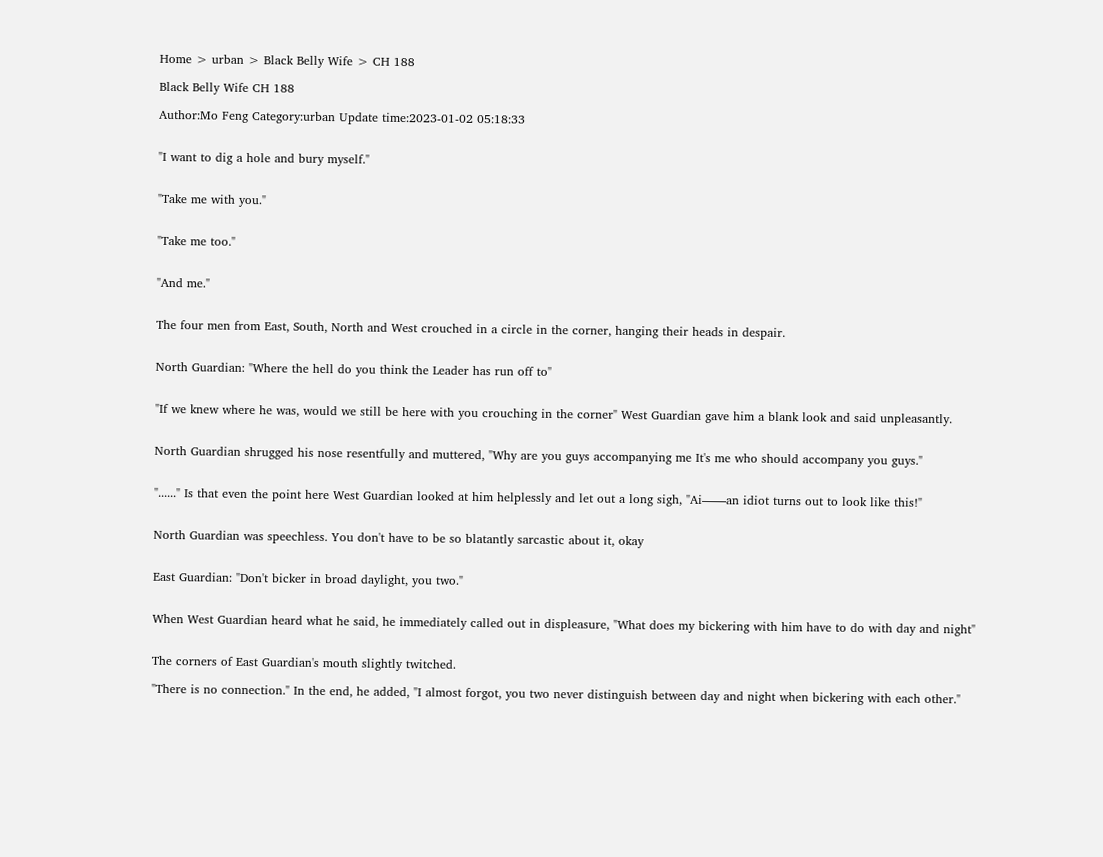Home > urban > Black Belly Wife > CH 188

Black Belly Wife CH 188

Author:Mo Feng Category:urban Update time:2023-01-02 05:18:33


"I want to dig a hole and bury myself."


"Take me with you."


"Take me too."


"And me."


The four men from East, South, North and West crouched in a circle in the corner, hanging their heads in despair.


North Guardian: "Where the hell do you think the Leader has run off to"


"If we knew where he was, would we still be here with you crouching in the corner" West Guardian gave him a blank look and said unpleasantly.


North Guardian shrugged his nose resentfully and muttered, "Why are you guys accompanying me It's me who should accompany you guys."


"......" Is that even the point here West Guardian looked at him helplessly and let out a long sigh, "Ai——an idiot turns out to look like this!"


North Guardian was speechless. You don't have to be so blatantly sarcastic about it, okay


East Guardian: "Don't bicker in broad daylight, you two."


When West Guardian heard what he said, he immediately called out in displeasure, "What does my bickering with him have to do with day and night"


The corners of East Guardian's mouth slightly twitched.

"There is no connection." In the end, he added, "I almost forgot, you two never distinguish between day and night when bickering with each other."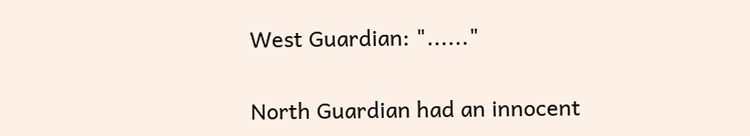West Guardian: "......"


North Guardian had an innocent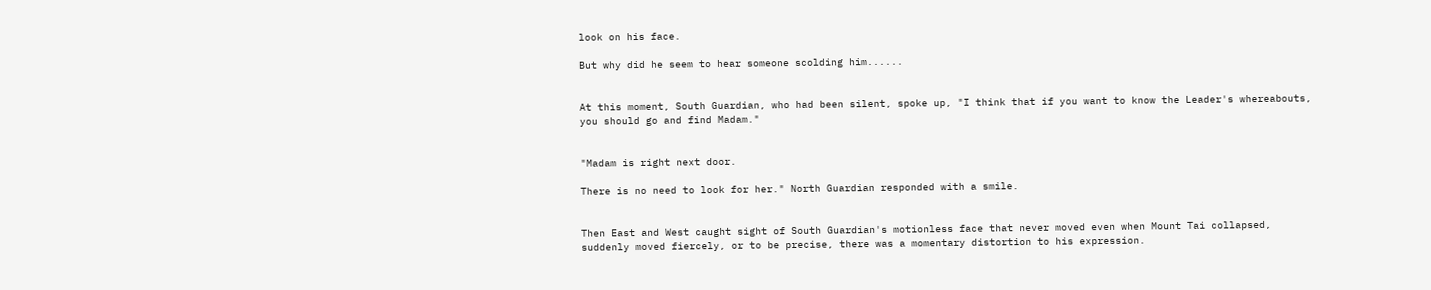look on his face.

But why did he seem to hear someone scolding him......


At this moment, South Guardian, who had been silent, spoke up, "I think that if you want to know the Leader's whereabouts, you should go and find Madam."


"Madam is right next door.

There is no need to look for her." North Guardian responded with a smile.


Then East and West caught sight of South Guardian's motionless face that never moved even when Mount Tai collapsed, suddenly moved fiercely, or to be precise, there was a momentary distortion to his expression.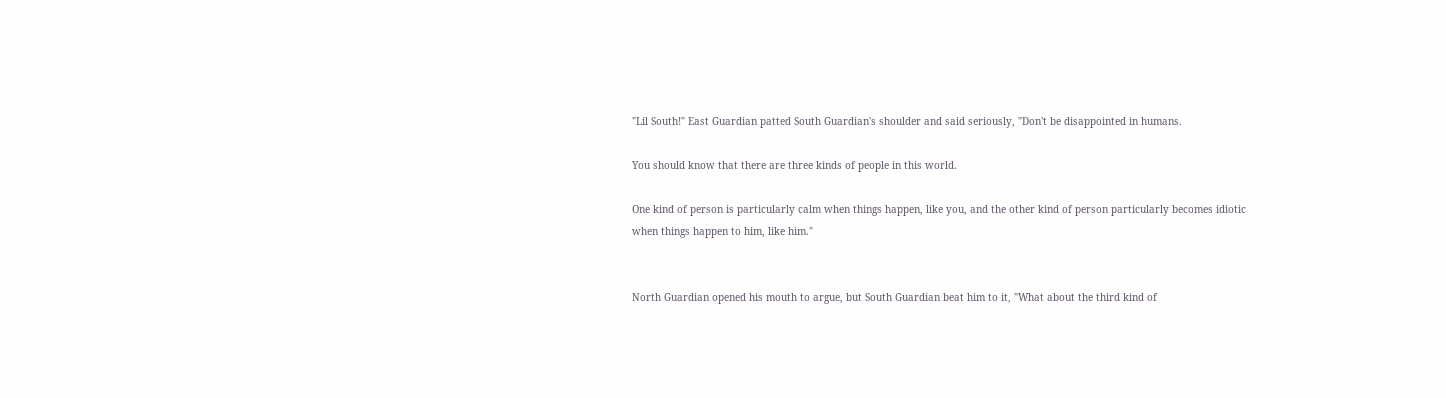"Lil South!" East Guardian patted South Guardian's shoulder and said seriously, "Don't be disappointed in humans.

You should know that there are three kinds of people in this world.

One kind of person is particularly calm when things happen, like you, and the other kind of person particularly becomes idiotic when things happen to him, like him."


North Guardian opened his mouth to argue, but South Guardian beat him to it, "What about the third kind of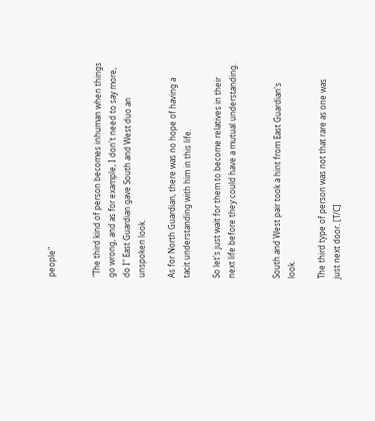people"


"The third kind of person becomes inhuman when things go wrong, and as for example, I don't need to say more, do I" East Guardian gave South and West duo an unspoken look.

As for North Guardian, there was no hope of having a tacit understanding with him in this life.

So let's just wait for them to become relatives in their next life before they could have a mutual understanding.


South and West pair took a hint from East Guardian's look.

The third type of person was not that rare as one was just next door. [T/C]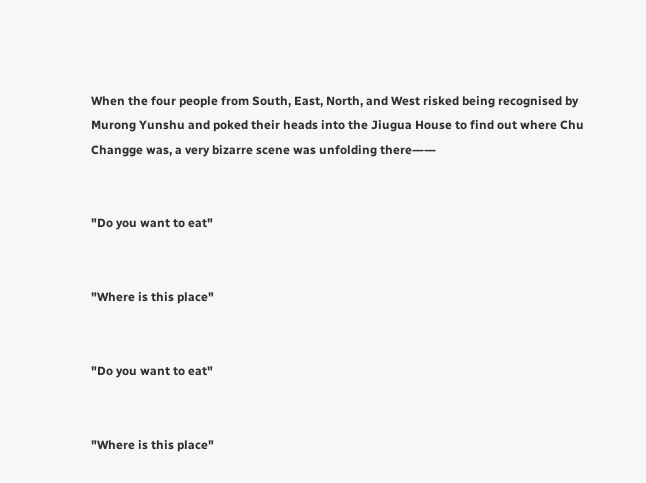When the four people from South, East, North, and West risked being recognised by Murong Yunshu and poked their heads into the Jiugua House to find out where Chu Changge was, a very bizarre scene was unfolding there――


"Do you want to eat"


"Where is this place"


"Do you want to eat"


"Where is this place"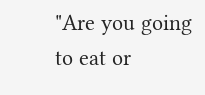"Are you going to eat or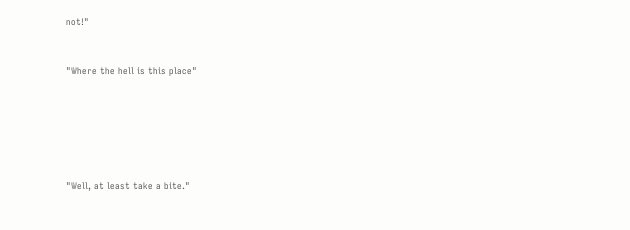not!"


"Where the hell is this place"






"Well, at least take a bite."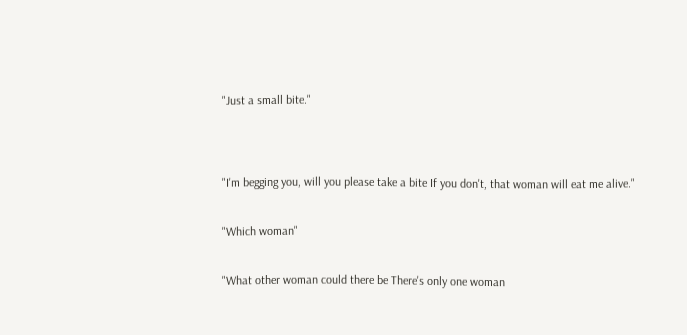"Just a small bite."




"I'm begging you, will you please take a bite If you don't, that woman will eat me alive."


"Which woman"


"What other woman could there be There's only one woman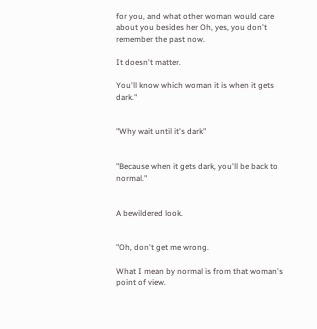for you, and what other woman would care about you besides her Oh, yes, you don't remember the past now.

It doesn't matter.

You'll know which woman it is when it gets dark."


"Why wait until it's dark"


"Because when it gets dark, you'll be back to normal."


A bewildered look.


"Oh, don't get me wrong.

What I mean by normal is from that woman's point of view.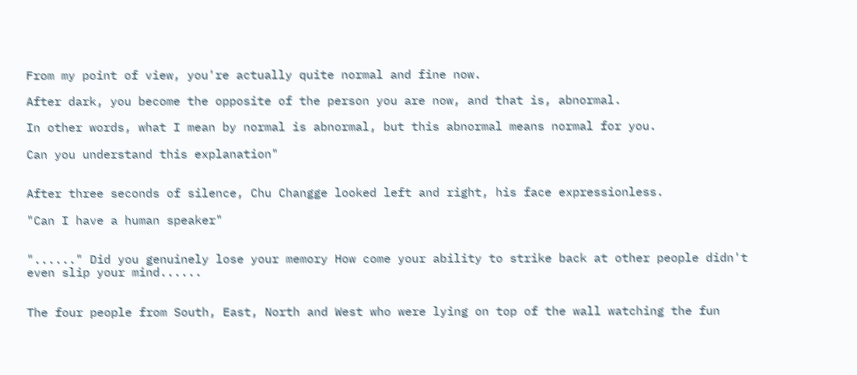From my point of view, you're actually quite normal and fine now.

After dark, you become the opposite of the person you are now, and that is, abnormal.

In other words, what I mean by normal is abnormal, but this abnormal means normal for you.

Can you understand this explanation"


After three seconds of silence, Chu Changge looked left and right, his face expressionless.

"Can I have a human speaker"


"......" Did you genuinely lose your memory How come your ability to strike back at other people didn't even slip your mind......


The four people from South, East, North and West who were lying on top of the wall watching the fun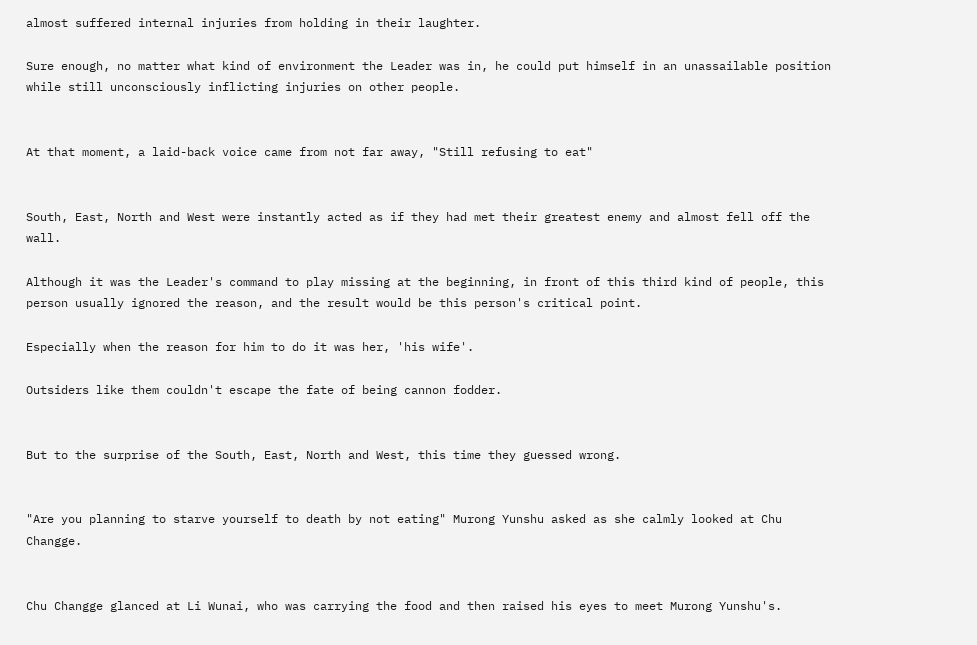almost suffered internal injuries from holding in their laughter.

Sure enough, no matter what kind of environment the Leader was in, he could put himself in an unassailable position while still unconsciously inflicting injuries on other people.


At that moment, a laid-back voice came from not far away, "Still refusing to eat"


South, East, North and West were instantly acted as if they had met their greatest enemy and almost fell off the wall.

Although it was the Leader's command to play missing at the beginning, in front of this third kind of people, this person usually ignored the reason, and the result would be this person's critical point.

Especially when the reason for him to do it was her, 'his wife'.

Outsiders like them couldn't escape the fate of being cannon fodder.


But to the surprise of the South, East, North and West, this time they guessed wrong.


"Are you planning to starve yourself to death by not eating" Murong Yunshu asked as she calmly looked at Chu Changge.


Chu Changge glanced at Li Wunai, who was carrying the food and then raised his eyes to meet Murong Yunshu's.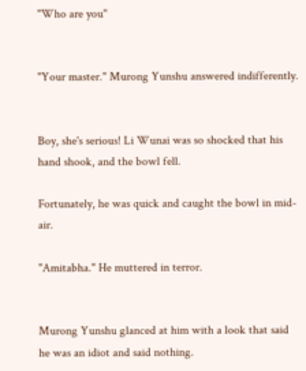"Who are you"


"Your master." Murong Yunshu answered indifferently.


Boy, she's serious! Li Wunai was so shocked that his hand shook, and the bowl fell.

Fortunately, he was quick and caught the bowl in mid-air.

"Amitabha." He muttered in terror.


Murong Yunshu glanced at him with a look that said he was an idiot and said nothing.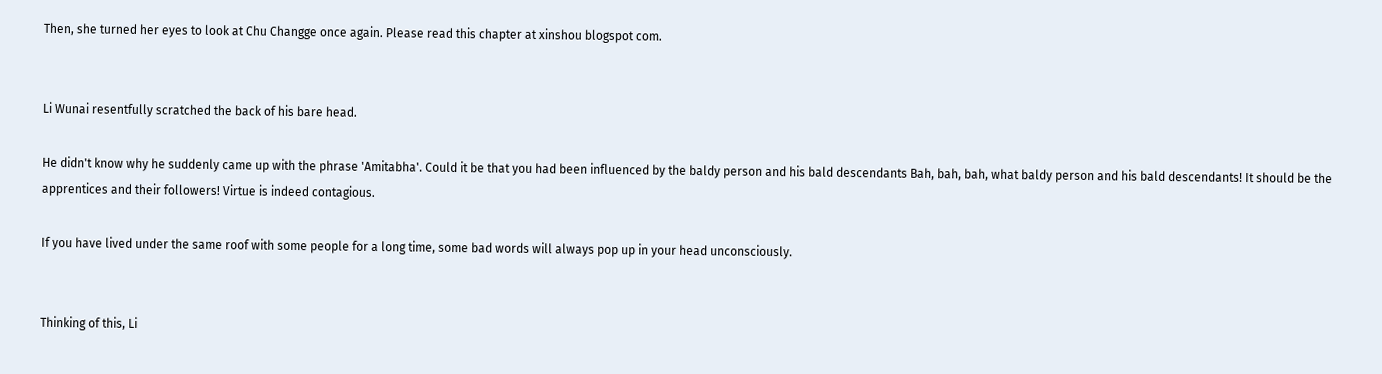Then, she turned her eyes to look at Chu Changge once again. Please read this chapter at xinshou blogspot com.


Li Wunai resentfully scratched the back of his bare head.

He didn't know why he suddenly came up with the phrase 'Amitabha'. Could it be that you had been influenced by the baldy person and his bald descendants Bah, bah, bah, what baldy person and his bald descendants! It should be the apprentices and their followers! Virtue is indeed contagious.

If you have lived under the same roof with some people for a long time, some bad words will always pop up in your head unconsciously.


Thinking of this, Li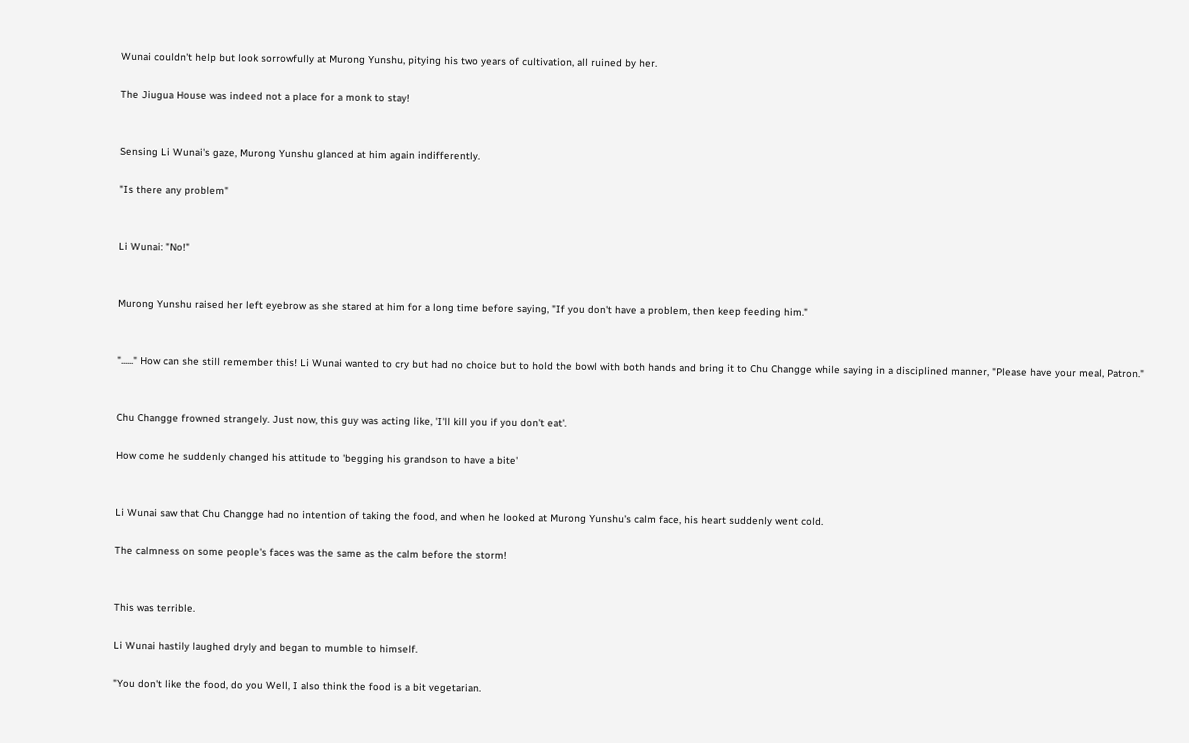Wunai couldn't help but look sorrowfully at Murong Yunshu, pitying his two years of cultivation, all ruined by her.

The Jiugua House was indeed not a place for a monk to stay!


Sensing Li Wunai's gaze, Murong Yunshu glanced at him again indifferently.

"Is there any problem"


Li Wunai: "No!"


Murong Yunshu raised her left eyebrow as she stared at him for a long time before saying, "If you don't have a problem, then keep feeding him."


"......" How can she still remember this! Li Wunai wanted to cry but had no choice but to hold the bowl with both hands and bring it to Chu Changge while saying in a disciplined manner, "Please have your meal, Patron."


Chu Changge frowned strangely. Just now, this guy was acting like, 'I'll kill you if you don't eat'.

How come he suddenly changed his attitude to 'begging his grandson to have a bite'


Li Wunai saw that Chu Changge had no intention of taking the food, and when he looked at Murong Yunshu's calm face, his heart suddenly went cold.

The calmness on some people's faces was the same as the calm before the storm!


This was terrible.

Li Wunai hastily laughed dryly and began to mumble to himself.

"You don't like the food, do you Well, I also think the food is a bit vegetarian.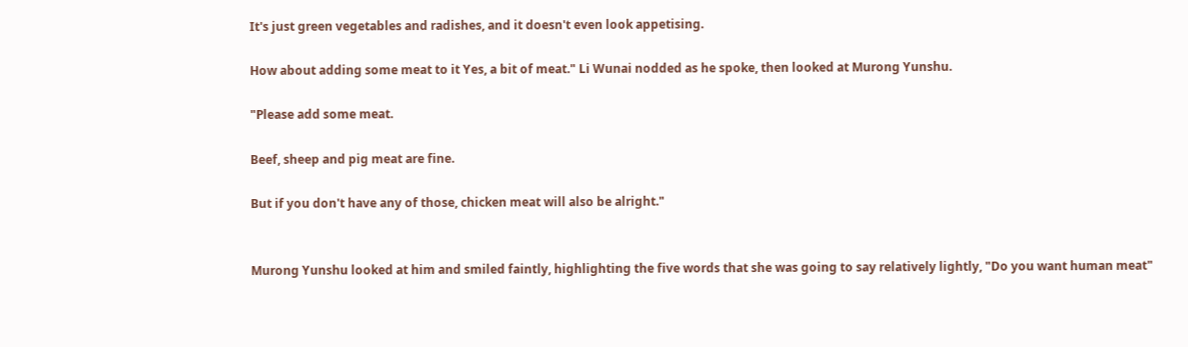It's just green vegetables and radishes, and it doesn't even look appetising.

How about adding some meat to it Yes, a bit of meat." Li Wunai nodded as he spoke, then looked at Murong Yunshu.

"Please add some meat.

Beef, sheep and pig meat are fine.

But if you don't have any of those, chicken meat will also be alright."


Murong Yunshu looked at him and smiled faintly, highlighting the five words that she was going to say relatively lightly, "Do you want human meat"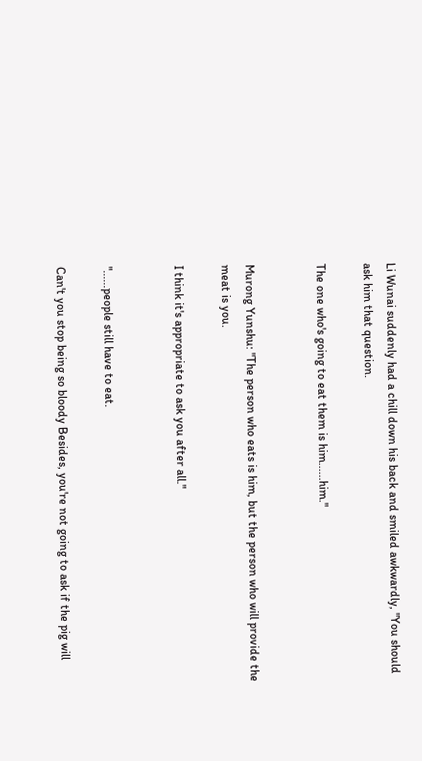Li Wunai suddenly had a chill down his back and smiled awkwardly, "You should ask him that question.

The one who's going to eat them is him......him."


Murong Yunshu: "The person who eats is him, but the person who will provide the meat is you.

I think it's appropriate to ask you after all."


"......people still have to eat.

Can't you stop being so bloody Besides, you're not going to ask if the pig will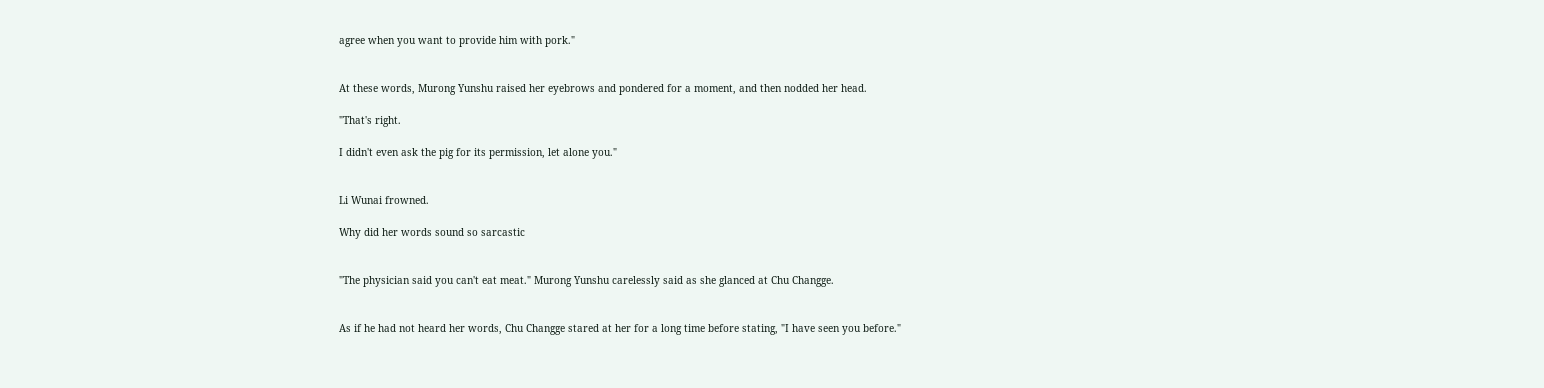agree when you want to provide him with pork."


At these words, Murong Yunshu raised her eyebrows and pondered for a moment, and then nodded her head.

"That's right.

I didn't even ask the pig for its permission, let alone you."


Li Wunai frowned.

Why did her words sound so sarcastic


"The physician said you can't eat meat." Murong Yunshu carelessly said as she glanced at Chu Changge.


As if he had not heard her words, Chu Changge stared at her for a long time before stating, "I have seen you before."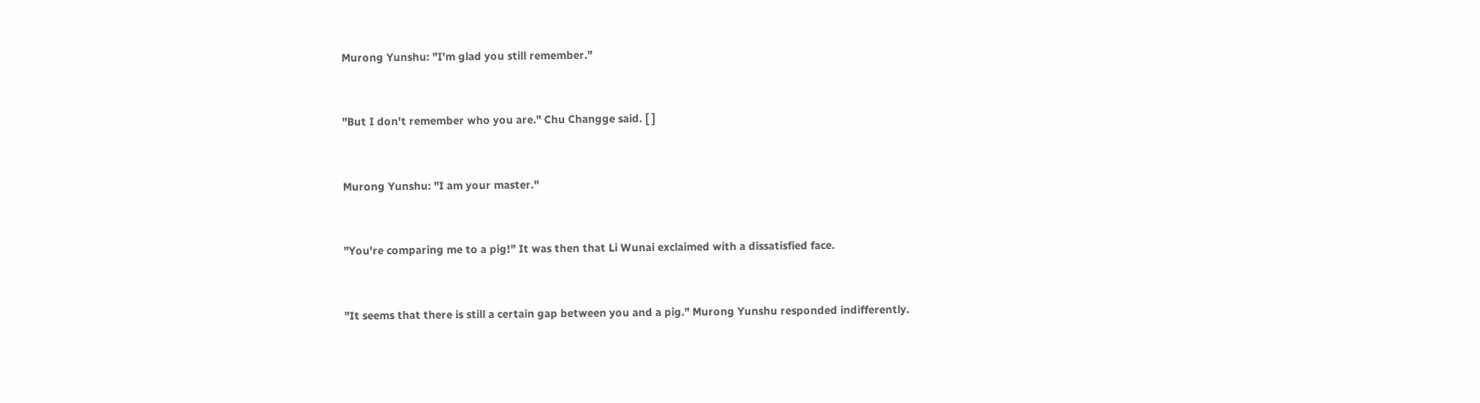Murong Yunshu: "I'm glad you still remember."


"But I don't remember who you are." Chu Changge said. [ ]


Murong Yunshu: "I am your master."


"You're comparing me to a pig!" It was then that Li Wunai exclaimed with a dissatisfied face.


"It seems that there is still a certain gap between you and a pig." Murong Yunshu responded indifferently.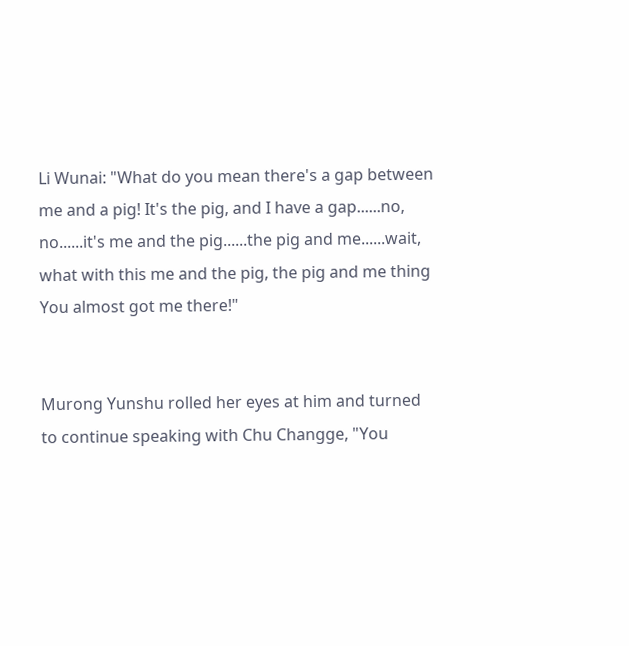Li Wunai: "What do you mean there's a gap between me and a pig! It's the pig, and I have a gap......no, no......it's me and the pig......the pig and me......wait, what with this me and the pig, the pig and me thing You almost got me there!"


Murong Yunshu rolled her eyes at him and turned to continue speaking with Chu Changge, "You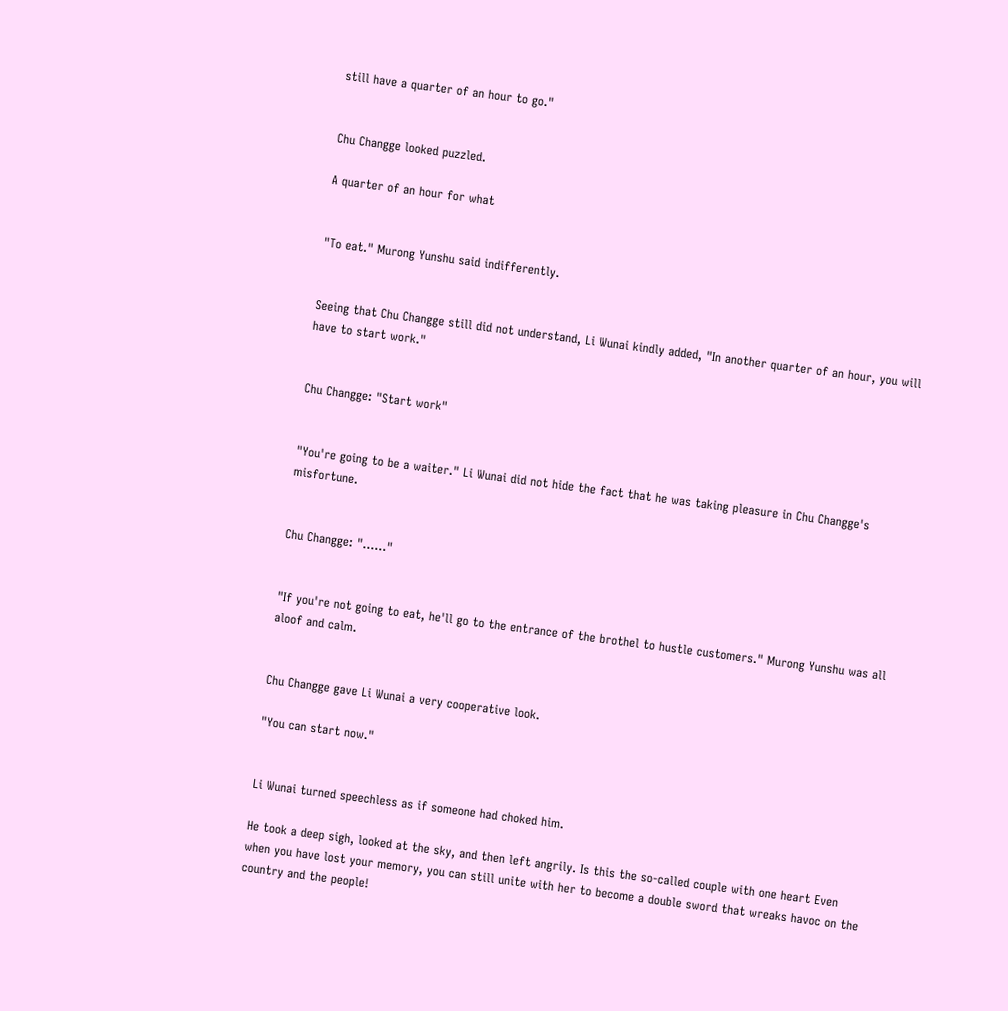still have a quarter of an hour to go."


Chu Changge looked puzzled.

A quarter of an hour for what


"To eat." Murong Yunshu said indifferently.


Seeing that Chu Changge still did not understand, Li Wunai kindly added, "In another quarter of an hour, you will have to start work."


Chu Changge: "Start work"


"You're going to be a waiter." Li Wunai did not hide the fact that he was taking pleasure in Chu Changge's misfortune.


Chu Changge: "......"


"If you're not going to eat, he'll go to the entrance of the brothel to hustle customers." Murong Yunshu was all aloof and calm.


Chu Changge gave Li Wunai a very cooperative look.

"You can start now."


Li Wunai turned speechless as if someone had choked him.

He took a deep sigh, looked at the sky, and then left angrily. Is this the so-called couple with one heart Even when you have lost your memory, you can still unite with her to become a double sword that wreaks havoc on the country and the people!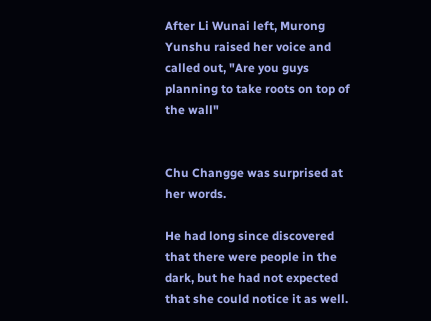After Li Wunai left, Murong Yunshu raised her voice and called out, "Are you guys planning to take roots on top of the wall"


Chu Changge was surprised at her words.

He had long since discovered that there were people in the dark, but he had not expected that she could notice it as well.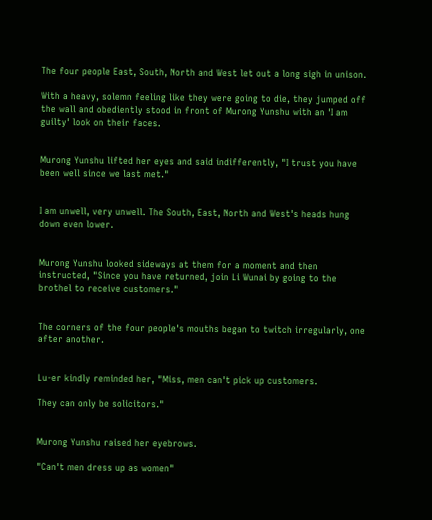The four people East, South, North and West let out a long sigh in unison.

With a heavy, solemn feeling like they were going to die, they jumped off the wall and obediently stood in front of Murong Yunshu with an 'I am guilty' look on their faces.


Murong Yunshu lifted her eyes and said indifferently, "I trust you have been well since we last met."


I am unwell, very unwell. The South, East, North and West's heads hung down even lower.


Murong Yunshu looked sideways at them for a moment and then instructed, "Since you have returned, join Li Wunai by going to the brothel to receive customers."


The corners of the four people's mouths began to twitch irregularly, one after another.


Lu-er kindly reminded her, "Miss, men can't pick up customers.

They can only be solicitors."


Murong Yunshu raised her eyebrows.

"Can't men dress up as women"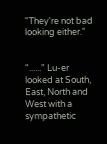"They're not bad looking either."


"......" Lu-er looked at South, East, North and West with a sympathetic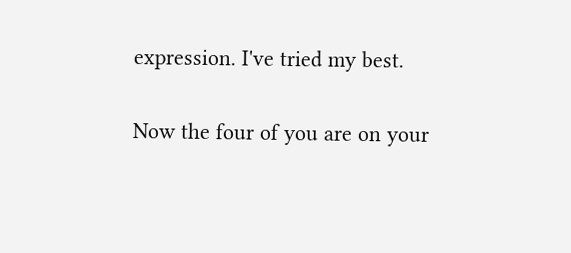expression. I've tried my best.

Now the four of you are on your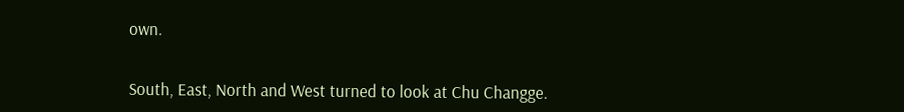own.


South, East, North and West turned to look at Chu Changge.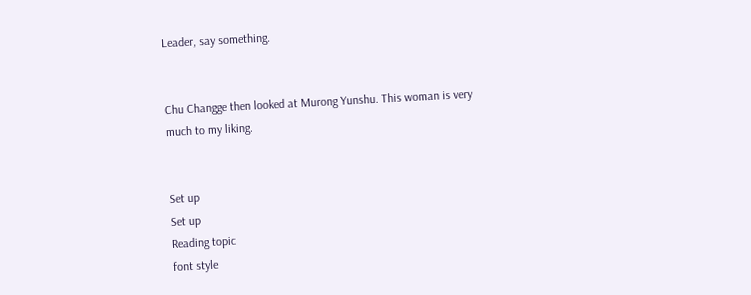Leader, say something.


Chu Changge then looked at Murong Yunshu. This woman is very much to my liking.


Set up
Set up
Reading topic
font style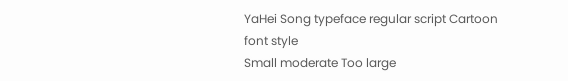YaHei Song typeface regular script Cartoon
font style
Small moderate Too large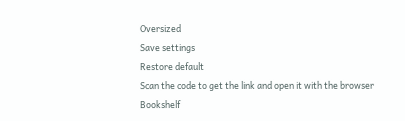Oversized
Save settings
Restore default
Scan the code to get the link and open it with the browser
Bookshelf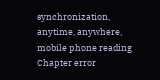synchronization, anytime, anywhere, mobile phone reading
Chapter error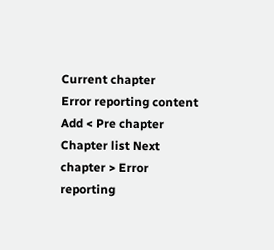Current chapter
Error reporting content
Add < Pre chapter Chapter list Next chapter > Error reporting